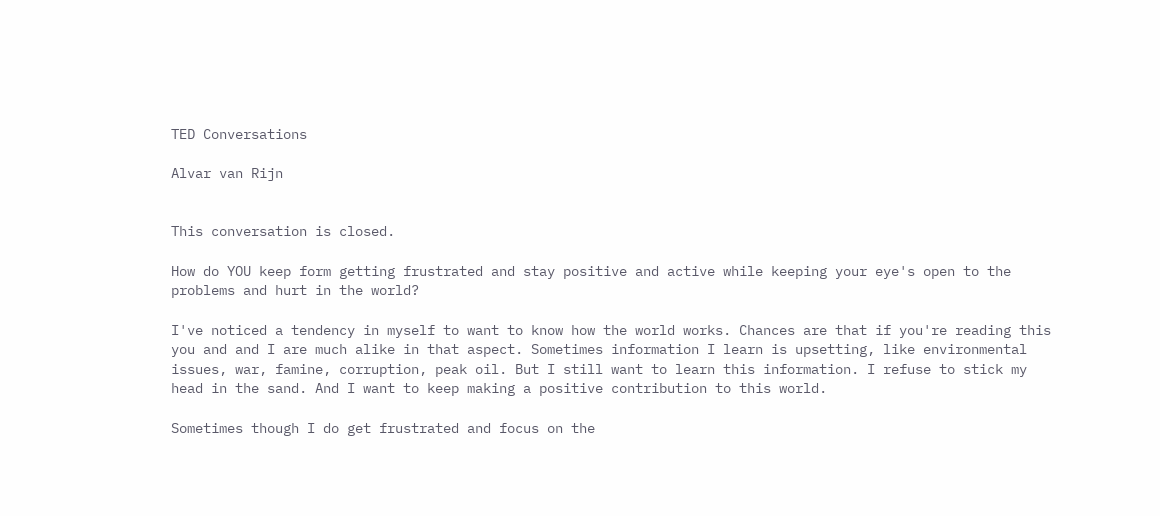TED Conversations

Alvar van Rijn


This conversation is closed.

How do YOU keep form getting frustrated and stay positive and active while keeping your eye's open to the problems and hurt in the world?

I've noticed a tendency in myself to want to know how the world works. Chances are that if you're reading this you and and I are much alike in that aspect. Sometimes information I learn is upsetting, like environmental issues, war, famine, corruption, peak oil. But I still want to learn this information. I refuse to stick my head in the sand. And I want to keep making a positive contribution to this world.

Sometimes though I do get frustrated and focus on the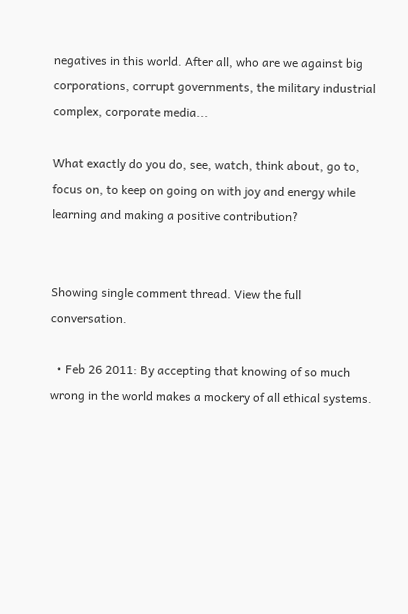negatives in this world. After all, who are we against big corporations, corrupt governments, the military industrial complex, corporate media...

What exactly do you do, see, watch, think about, go to, focus on, to keep on going on with joy and energy while learning and making a positive contribution?


Showing single comment thread. View the full conversation.

  • Feb 26 2011: By accepting that knowing of so much wrong in the world makes a mockery of all ethical systems.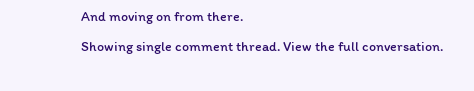And moving on from there.

Showing single comment thread. View the full conversation.